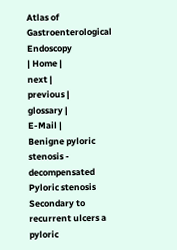Atlas of Gastroenterological Endoscopy
| Home |
next |
previous |
glossary |
E-Mail |
Benigne pyloric stenosis - decompensated
Pyloric stenosis Secondary to recurrent ulcers a pyloric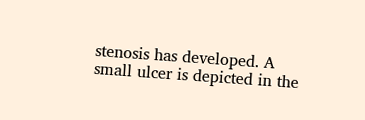stenosis has developed. A small ulcer is depicted in the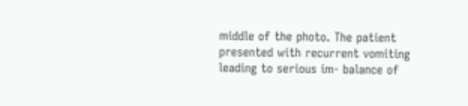middle of the photo. The patient presented with recurrent vomiting leading to serious im- balance of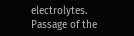electrolytes. Passage of the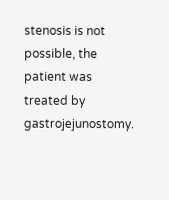stenosis is not possible, the patient was treated by gastrojejunostomy.